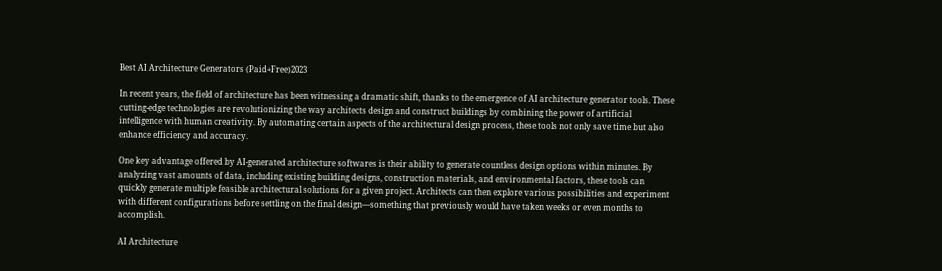Best AI Architecture Generators (Paid+Free)2023

In recent years, the field of architecture has been witnessing a dramatic shift, thanks to the emergence of AI architecture generator tools. These cutting-edge technologies are revolutionizing the way architects design and construct buildings by combining the power of artificial intelligence with human creativity. By automating certain aspects of the architectural design process, these tools not only save time but also enhance efficiency and accuracy.

One key advantage offered by AI-generated architecture softwares is their ability to generate countless design options within minutes. By analyzing vast amounts of data, including existing building designs, construction materials, and environmental factors, these tools can quickly generate multiple feasible architectural solutions for a given project. Architects can then explore various possibilities and experiment with different configurations before settling on the final design—something that previously would have taken weeks or even months to accomplish.

AI Architecture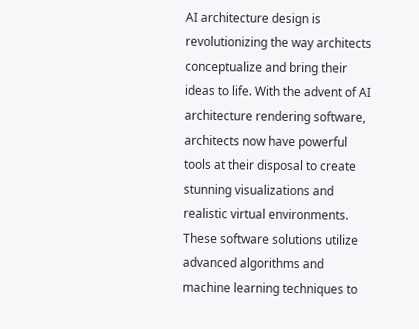AI architecture design is revolutionizing the way architects conceptualize and bring their ideas to life. With the advent of AI architecture rendering software, architects now have powerful tools at their disposal to create stunning visualizations and realistic virtual environments. These software solutions utilize advanced algorithms and machine learning techniques to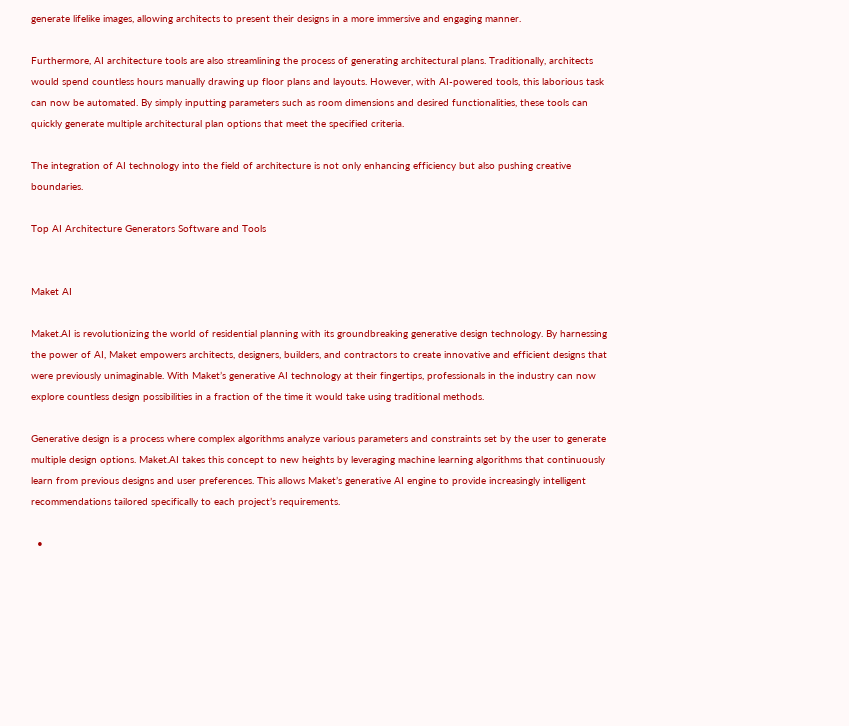generate lifelike images, allowing architects to present their designs in a more immersive and engaging manner.

Furthermore, AI architecture tools are also streamlining the process of generating architectural plans. Traditionally, architects would spend countless hours manually drawing up floor plans and layouts. However, with AI-powered tools, this laborious task can now be automated. By simply inputting parameters such as room dimensions and desired functionalities, these tools can quickly generate multiple architectural plan options that meet the specified criteria.

The integration of AI technology into the field of architecture is not only enhancing efficiency but also pushing creative boundaries.

Top AI Architecture Generators Software and Tools


Maket AI

Maket.AI is revolutionizing the world of residential planning with its groundbreaking generative design technology. By harnessing the power of AI, Maket empowers architects, designers, builders, and contractors to create innovative and efficient designs that were previously unimaginable. With Maket’s generative AI technology at their fingertips, professionals in the industry can now explore countless design possibilities in a fraction of the time it would take using traditional methods.

Generative design is a process where complex algorithms analyze various parameters and constraints set by the user to generate multiple design options. Maket.AI takes this concept to new heights by leveraging machine learning algorithms that continuously learn from previous designs and user preferences. This allows Maket’s generative AI engine to provide increasingly intelligent recommendations tailored specifically to each project’s requirements.

  •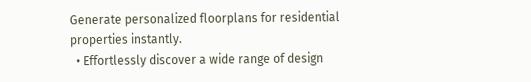Generate personalized floorplans for residential properties instantly.
  • Effortlessly discover a wide range of design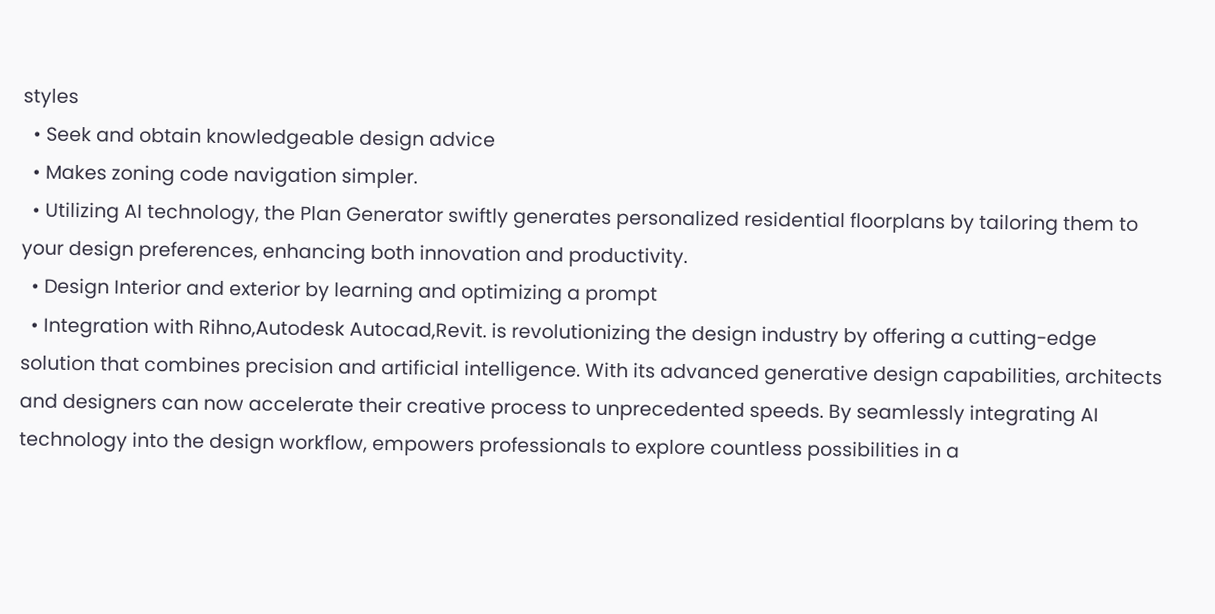styles
  • Seek and obtain knowledgeable design advice
  • Makes zoning code navigation simpler.
  • Utilizing AI technology, the Plan Generator swiftly generates personalized residential floorplans by tailoring them to your design preferences, enhancing both innovation and productivity.
  • Design Interior and exterior by learning and optimizing a prompt
  • Integration with Rihno,Autodesk Autocad,Revit. is revolutionizing the design industry by offering a cutting-edge solution that combines precision and artificial intelligence. With its advanced generative design capabilities, architects and designers can now accelerate their creative process to unprecedented speeds. By seamlessly integrating AI technology into the design workflow, empowers professionals to explore countless possibilities in a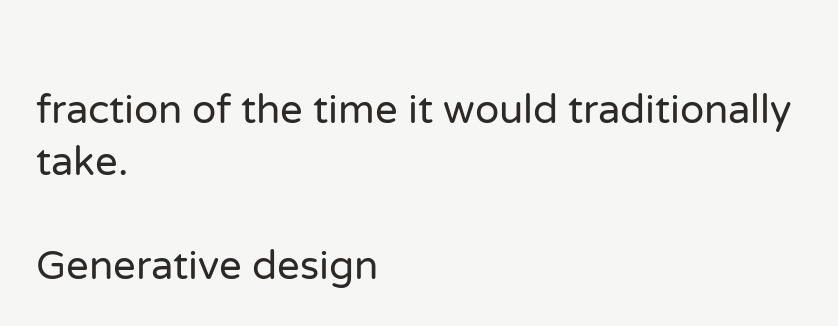fraction of the time it would traditionally take.

Generative design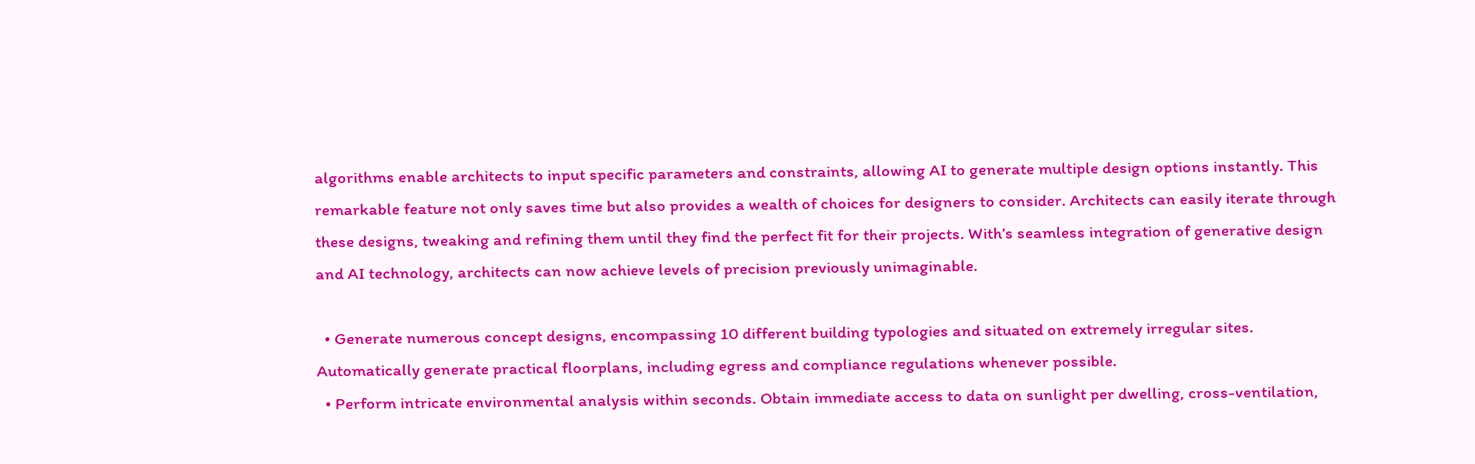algorithms enable architects to input specific parameters and constraints, allowing AI to generate multiple design options instantly. This remarkable feature not only saves time but also provides a wealth of choices for designers to consider. Architects can easily iterate through these designs, tweaking and refining them until they find the perfect fit for their projects. With’s seamless integration of generative design and AI technology, architects can now achieve levels of precision previously unimaginable.

  • Generate numerous concept designs, encompassing 10 different building typologies and situated on extremely irregular sites. Automatically generate practical floorplans, including egress and compliance regulations whenever possible.
  • Perform intricate environmental analysis within seconds. Obtain immediate access to data on sunlight per dwelling, cross-ventilation,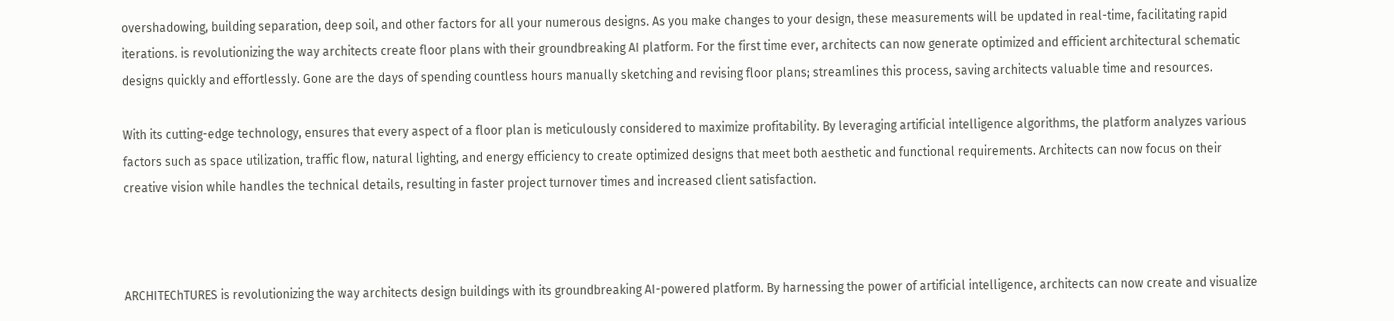overshadowing, building separation, deep soil, and other factors for all your numerous designs. As you make changes to your design, these measurements will be updated in real-time, facilitating rapid iterations. is revolutionizing the way architects create floor plans with their groundbreaking AI platform. For the first time ever, architects can now generate optimized and efficient architectural schematic designs quickly and effortlessly. Gone are the days of spending countless hours manually sketching and revising floor plans; streamlines this process, saving architects valuable time and resources.

With its cutting-edge technology, ensures that every aspect of a floor plan is meticulously considered to maximize profitability. By leveraging artificial intelligence algorithms, the platform analyzes various factors such as space utilization, traffic flow, natural lighting, and energy efficiency to create optimized designs that meet both aesthetic and functional requirements. Architects can now focus on their creative vision while handles the technical details, resulting in faster project turnover times and increased client satisfaction.



ARCHITEChTURES is revolutionizing the way architects design buildings with its groundbreaking AI-powered platform. By harnessing the power of artificial intelligence, architects can now create and visualize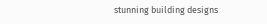stunning building designs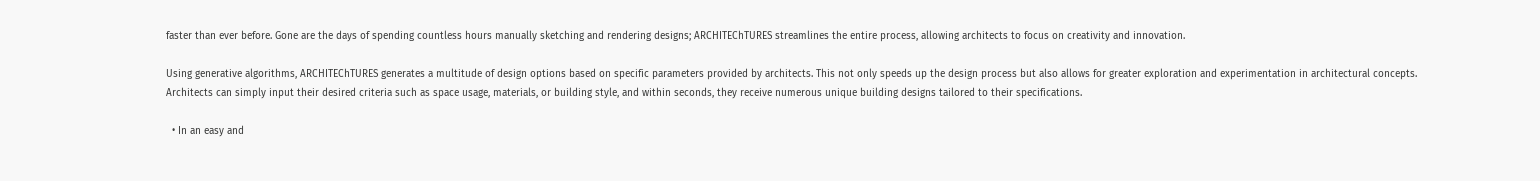faster than ever before. Gone are the days of spending countless hours manually sketching and rendering designs; ARCHITEChTURES streamlines the entire process, allowing architects to focus on creativity and innovation.

Using generative algorithms, ARCHITEChTURES generates a multitude of design options based on specific parameters provided by architects. This not only speeds up the design process but also allows for greater exploration and experimentation in architectural concepts. Architects can simply input their desired criteria such as space usage, materials, or building style, and within seconds, they receive numerous unique building designs tailored to their specifications.

  • In an easy and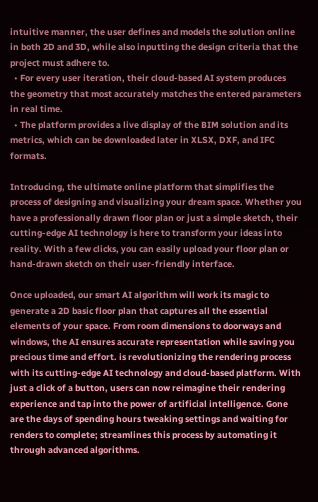intuitive manner, the user defines and models the solution online in both 2D and 3D, while also inputting the design criteria that the project must adhere to.
  • For every user iteration, their cloud-based AI system produces the geometry that most accurately matches the entered parameters in real time.
  • The platform provides a live display of the BIM solution and its metrics, which can be downloaded later in XLSX, DXF, and IFC formats.

Introducing, the ultimate online platform that simplifies the process of designing and visualizing your dream space. Whether you have a professionally drawn floor plan or just a simple sketch, their cutting-edge AI technology is here to transform your ideas into reality. With a few clicks, you can easily upload your floor plan or hand-drawn sketch on their user-friendly interface.

Once uploaded, our smart AI algorithm will work its magic to generate a 2D basic floor plan that captures all the essential elements of your space. From room dimensions to doorways and windows, the AI ensures accurate representation while saving you precious time and effort. is revolutionizing the rendering process with its cutting-edge AI technology and cloud-based platform. With just a click of a button, users can now reimagine their rendering experience and tap into the power of artificial intelligence. Gone are the days of spending hours tweaking settings and waiting for renders to complete; streamlines this process by automating it through advanced algorithms.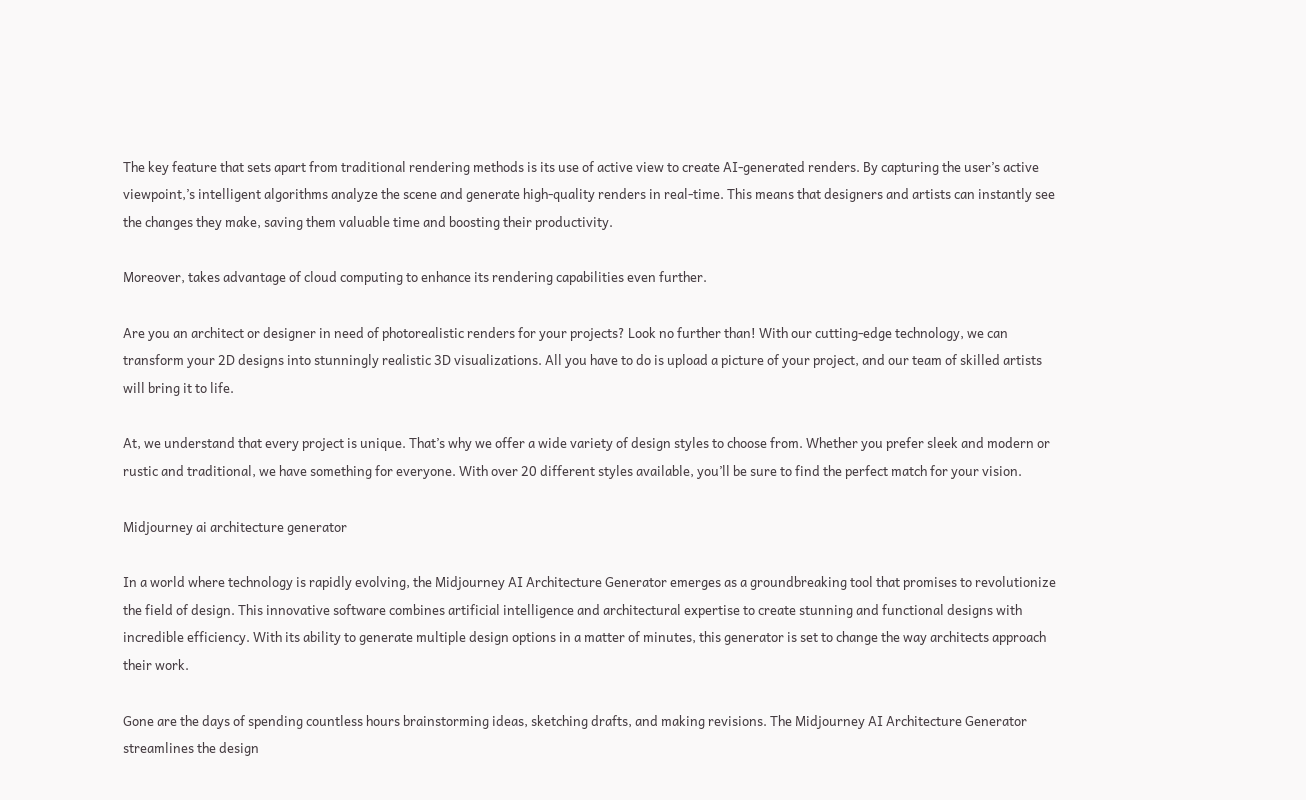The key feature that sets apart from traditional rendering methods is its use of active view to create AI-generated renders. By capturing the user’s active viewpoint,’s intelligent algorithms analyze the scene and generate high-quality renders in real-time. This means that designers and artists can instantly see the changes they make, saving them valuable time and boosting their productivity.

Moreover, takes advantage of cloud computing to enhance its rendering capabilities even further.

Are you an architect or designer in need of photorealistic renders for your projects? Look no further than! With our cutting-edge technology, we can transform your 2D designs into stunningly realistic 3D visualizations. All you have to do is upload a picture of your project, and our team of skilled artists will bring it to life.

At, we understand that every project is unique. That’s why we offer a wide variety of design styles to choose from. Whether you prefer sleek and modern or rustic and traditional, we have something for everyone. With over 20 different styles available, you’ll be sure to find the perfect match for your vision.

Midjourney ai architecture generator

In a world where technology is rapidly evolving, the Midjourney AI Architecture Generator emerges as a groundbreaking tool that promises to revolutionize the field of design. This innovative software combines artificial intelligence and architectural expertise to create stunning and functional designs with incredible efficiency. With its ability to generate multiple design options in a matter of minutes, this generator is set to change the way architects approach their work.

Gone are the days of spending countless hours brainstorming ideas, sketching drafts, and making revisions. The Midjourney AI Architecture Generator streamlines the design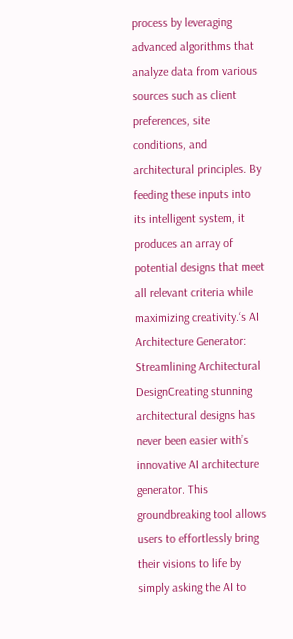process by leveraging advanced algorithms that analyze data from various sources such as client preferences, site conditions, and architectural principles. By feeding these inputs into its intelligent system, it produces an array of potential designs that meet all relevant criteria while maximizing creativity.‘s AI Architecture Generator: Streamlining Architectural DesignCreating stunning architectural designs has never been easier with’s innovative AI architecture generator. This groundbreaking tool allows users to effortlessly bring their visions to life by simply asking the AI to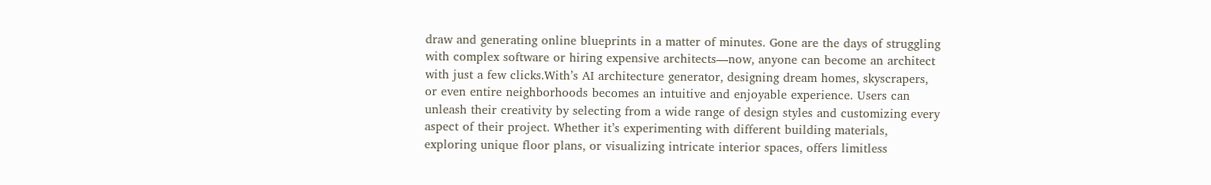draw and generating online blueprints in a matter of minutes. Gone are the days of struggling with complex software or hiring expensive architects—now, anyone can become an architect with just a few clicks.With’s AI architecture generator, designing dream homes, skyscrapers, or even entire neighborhoods becomes an intuitive and enjoyable experience. Users can unleash their creativity by selecting from a wide range of design styles and customizing every aspect of their project. Whether it’s experimenting with different building materials, exploring unique floor plans, or visualizing intricate interior spaces, offers limitless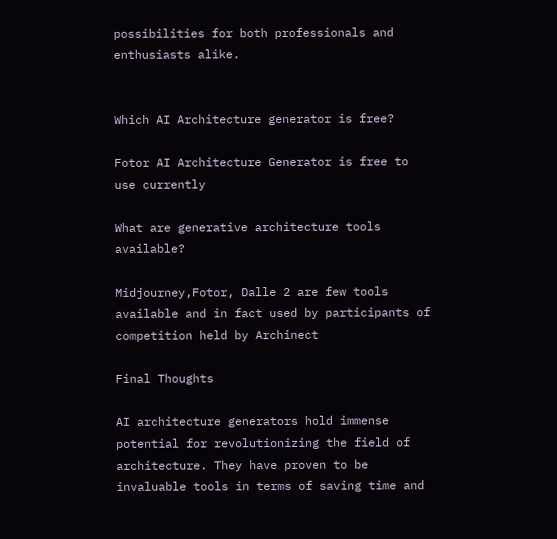possibilities for both professionals and enthusiasts alike.


Which AI Architecture generator is free?

Fotor AI Architecture Generator is free to use currently

What are generative architecture tools available?

Midjourney,Fotor, Dalle 2 are few tools available and in fact used by participants of competition held by Archinect

Final Thoughts

AI architecture generators hold immense potential for revolutionizing the field of architecture. They have proven to be invaluable tools in terms of saving time and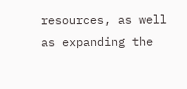resources, as well as expanding the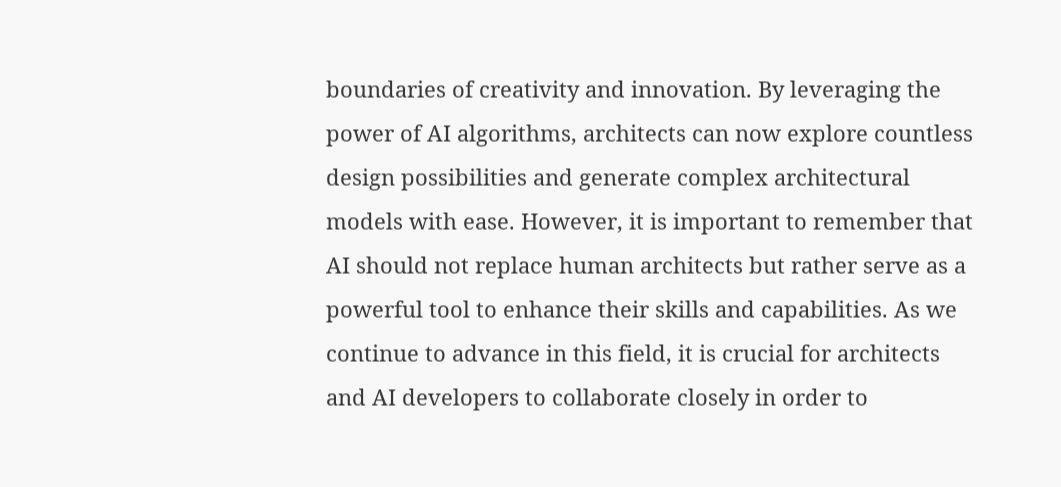boundaries of creativity and innovation. By leveraging the power of AI algorithms, architects can now explore countless design possibilities and generate complex architectural models with ease. However, it is important to remember that AI should not replace human architects but rather serve as a powerful tool to enhance their skills and capabilities. As we continue to advance in this field, it is crucial for architects and AI developers to collaborate closely in order to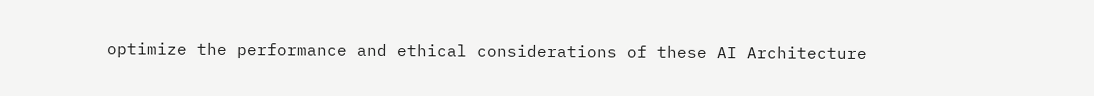optimize the performance and ethical considerations of these AI Architecture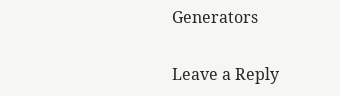Generators

Leave a Reply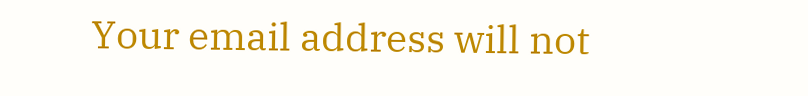Your email address will not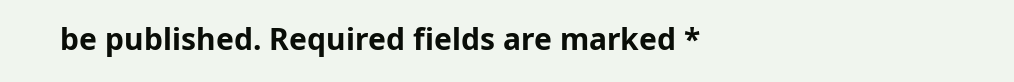be published. Required fields are marked *